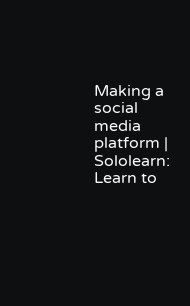Making a social media platform | Sololearn: Learn to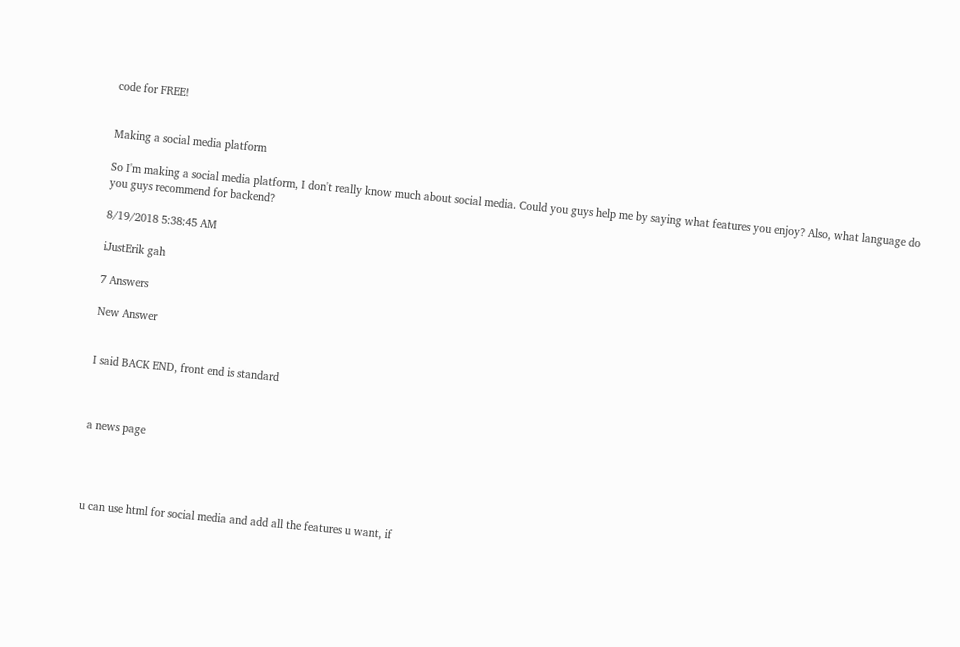code for FREE!


Making a social media platform

So I'm making a social media platform, I don't really know much about social media. Could you guys help me by saying what features you enjoy? Also, what language do you guys recommend for backend?

8/19/2018 5:38:45 AM

iJustErik gah

7 Answers

New Answer


I said BACK END, front end is standard



a news page




u can use html for social media and add all the features u want, if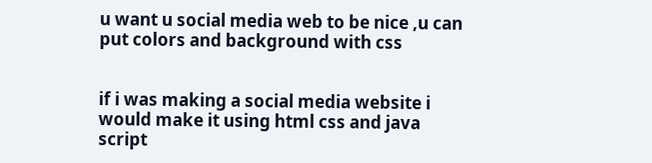u want u social media web to be nice ,u can put colors and background with css


if i was making a social media website i would make it using html css and java script